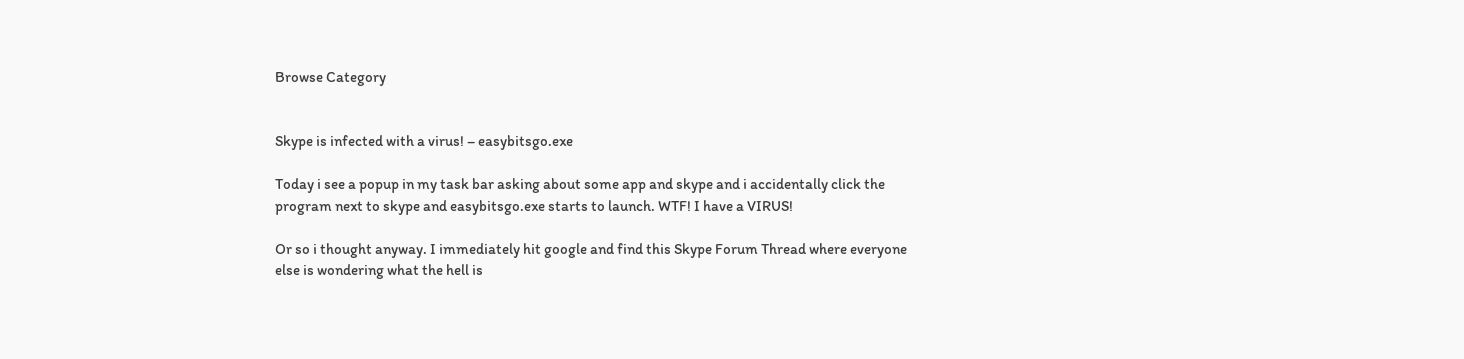Browse Category


Skype is infected with a virus! – easybitsgo.exe

Today i see a popup in my task bar asking about some app and skype and i accidentally click the program next to skype and easybitsgo.exe starts to launch. WTF! I have a VIRUS!

Or so i thought anyway. I immediately hit google and find this Skype Forum Thread where everyone else is wondering what the hell is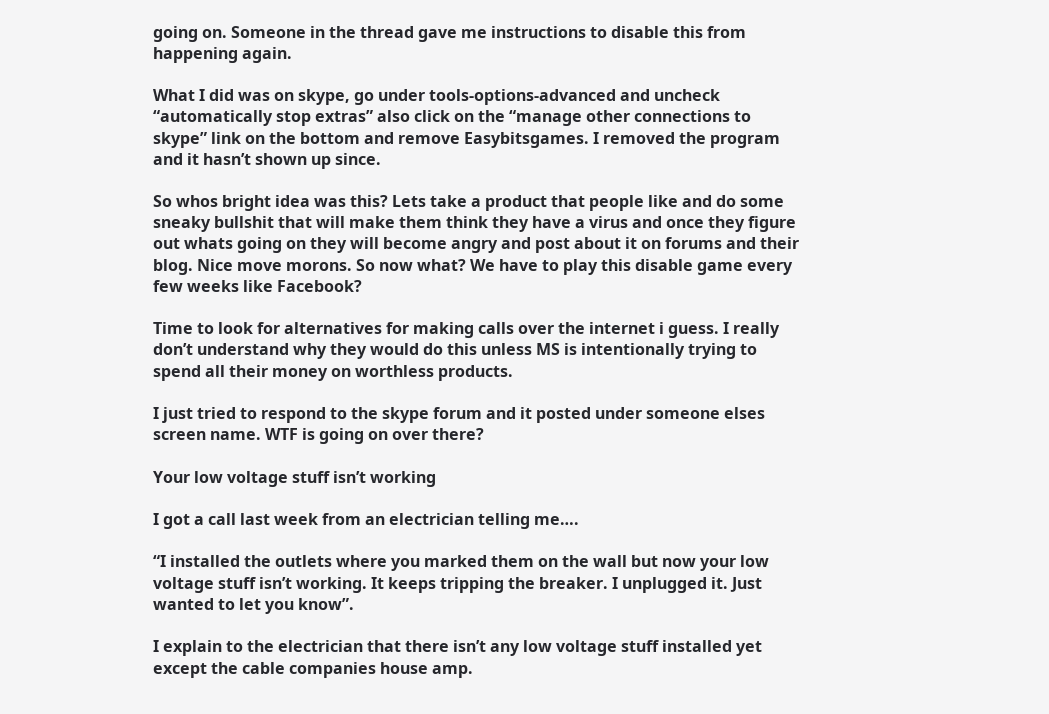going on. Someone in the thread gave me instructions to disable this from happening again.

What I did was on skype, go under tools-options-advanced and uncheck “automatically stop extras” also click on the “manage other connections to skype” link on the bottom and remove Easybitsgames. I removed the program and it hasn’t shown up since.

So whos bright idea was this? Lets take a product that people like and do some sneaky bullshit that will make them think they have a virus and once they figure out whats going on they will become angry and post about it on forums and their blog. Nice move morons. So now what? We have to play this disable game every few weeks like Facebook?

Time to look for alternatives for making calls over the internet i guess. I really don’t understand why they would do this unless MS is intentionally trying to spend all their money on worthless products.

I just tried to respond to the skype forum and it posted under someone elses screen name. WTF is going on over there?

Your low voltage stuff isn’t working

I got a call last week from an electrician telling me….

“I installed the outlets where you marked them on the wall but now your low voltage stuff isn’t working. It keeps tripping the breaker. I unplugged it. Just wanted to let you know”.

I explain to the electrician that there isn’t any low voltage stuff installed yet except the cable companies house amp.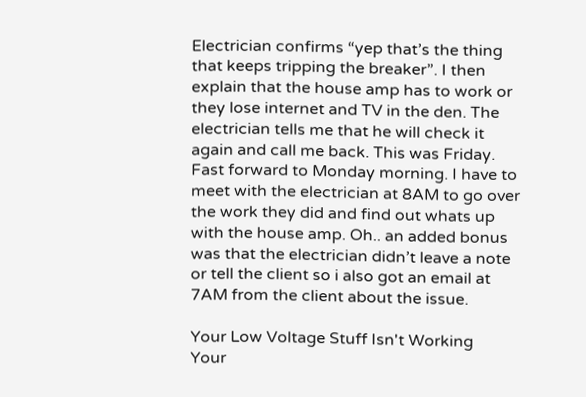Electrician confirms “yep that’s the thing that keeps tripping the breaker”. I then explain that the house amp has to work or they lose internet and TV in the den. The electrician tells me that he will check it again and call me back. This was Friday. Fast forward to Monday morning. I have to meet with the electrician at 8AM to go over the work they did and find out whats up with the house amp. Oh.. an added bonus was that the electrician didn’t leave a note or tell the client so i also got an email at 7AM from the client about the issue.

Your Low Voltage Stuff Isn't Working
Your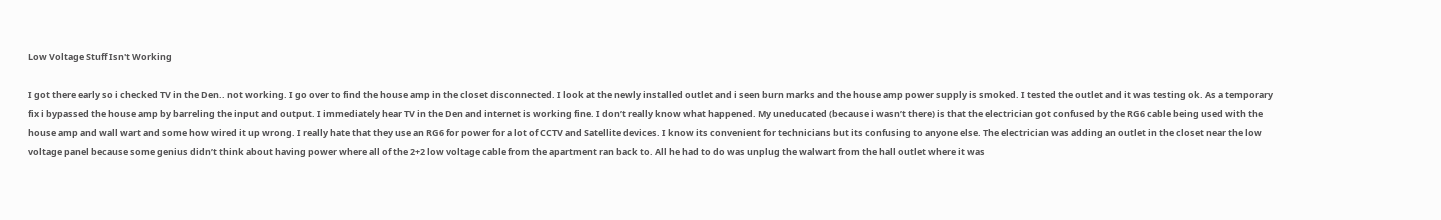Low Voltage Stuff Isn't Working

I got there early so i checked TV in the Den.. not working. I go over to find the house amp in the closet disconnected. I look at the newly installed outlet and i seen burn marks and the house amp power supply is smoked. I tested the outlet and it was testing ok. As a temporary fix i bypassed the house amp by barreling the input and output. I immediately hear TV in the Den and internet is working fine. I don’t really know what happened. My uneducated (because i wasn’t there) is that the electrician got confused by the RG6 cable being used with the house amp and wall wart and some how wired it up wrong. I really hate that they use an RG6 for power for a lot of CCTV and Satellite devices. I know its convenient for technicians but its confusing to anyone else. The electrician was adding an outlet in the closet near the low voltage panel because some genius didn’t think about having power where all of the 2+2 low voltage cable from the apartment ran back to. All he had to do was unplug the walwart from the hall outlet where it was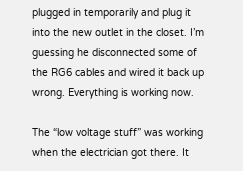plugged in temporarily and plug it into the new outlet in the closet. I’m guessing he disconnected some of the RG6 cables and wired it back up wrong. Everything is working now.

The “low voltage stuff” was working when the electrician got there. It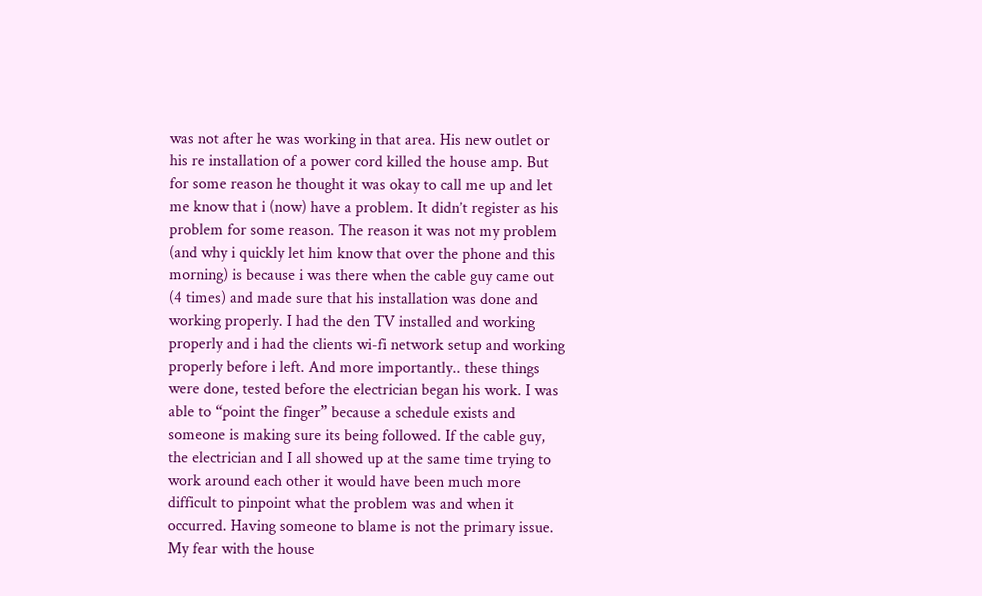was not after he was working in that area. His new outlet or his re installation of a power cord killed the house amp. But for some reason he thought it was okay to call me up and let me know that i (now) have a problem. It didn’t register as his problem for some reason. The reason it was not my problem (and why i quickly let him know that over the phone and this morning) is because i was there when the cable guy came out (4 times) and made sure that his installation was done and working properly. I had the den TV installed and working properly and i had the clients wi-fi network setup and working properly before i left. And more importantly.. these things were done, tested before the electrician began his work. I was able to “point the finger” because a schedule exists and someone is making sure its being followed. If the cable guy, the electrician and I all showed up at the same time trying to work around each other it would have been much more difficult to pinpoint what the problem was and when it occurred. Having someone to blame is not the primary issue. My fear with the house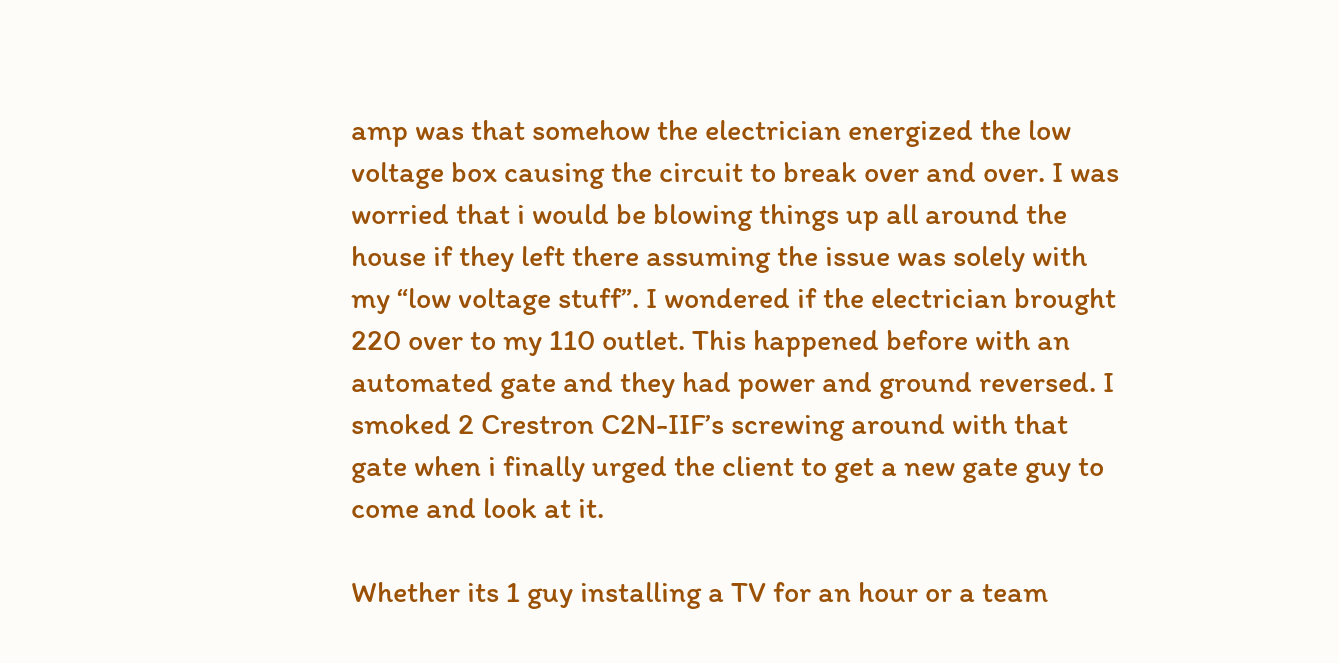amp was that somehow the electrician energized the low voltage box causing the circuit to break over and over. I was worried that i would be blowing things up all around the house if they left there assuming the issue was solely with my “low voltage stuff”. I wondered if the electrician brought 220 over to my 110 outlet. This happened before with an automated gate and they had power and ground reversed. I smoked 2 Crestron C2N-IIF’s screwing around with that gate when i finally urged the client to get a new gate guy to come and look at it.

Whether its 1 guy installing a TV for an hour or a team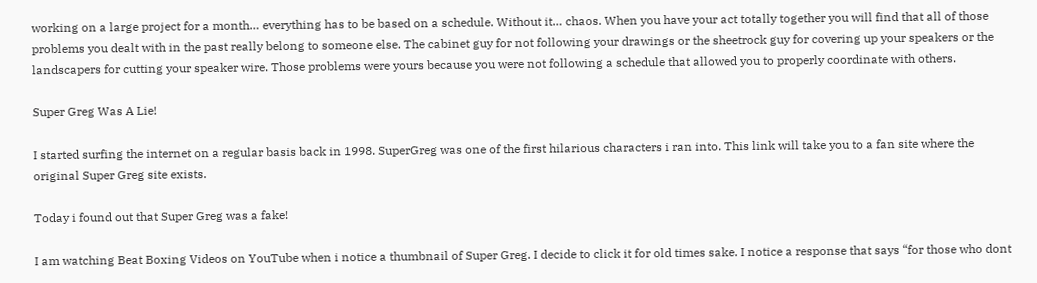working on a large project for a month… everything has to be based on a schedule. Without it… chaos. When you have your act totally together you will find that all of those problems you dealt with in the past really belong to someone else. The cabinet guy for not following your drawings or the sheetrock guy for covering up your speakers or the landscapers for cutting your speaker wire. Those problems were yours because you were not following a schedule that allowed you to properly coordinate with others.

Super Greg Was A Lie!

I started surfing the internet on a regular basis back in 1998. SuperGreg was one of the first hilarious characters i ran into. This link will take you to a fan site where the original Super Greg site exists.

Today i found out that Super Greg was a fake!

I am watching Beat Boxing Videos on YouTube when i notice a thumbnail of Super Greg. I decide to click it for old times sake. I notice a response that says “for those who dont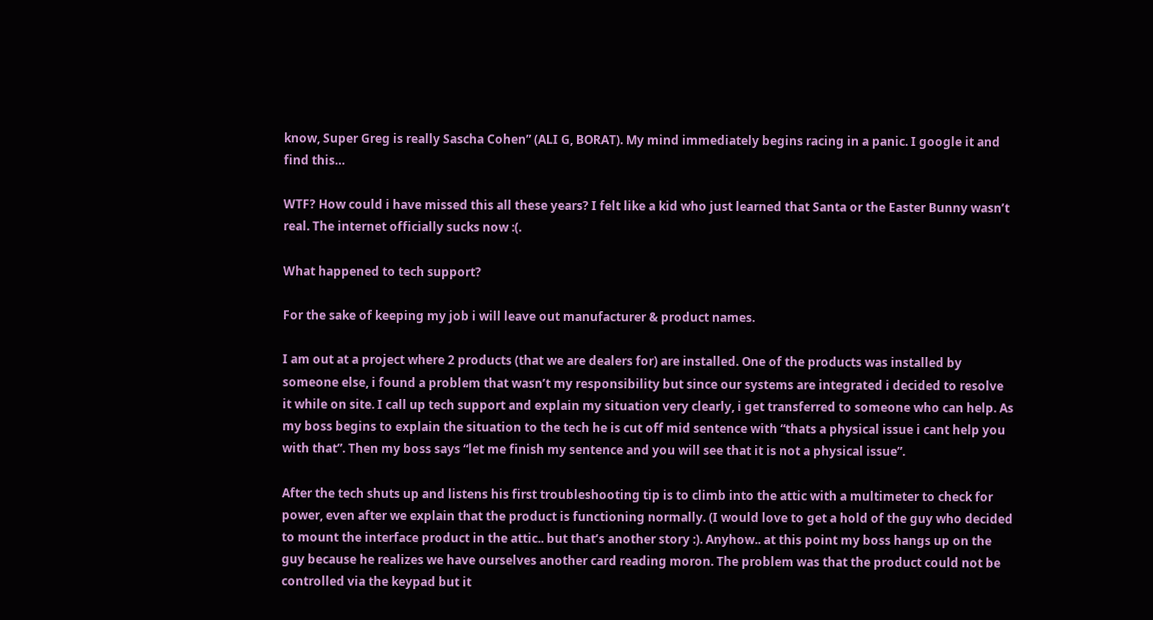know, Super Greg is really Sascha Cohen” (ALI G, BORAT). My mind immediately begins racing in a panic. I google it and find this…

WTF? How could i have missed this all these years? I felt like a kid who just learned that Santa or the Easter Bunny wasn’t real. The internet officially sucks now :(.

What happened to tech support?

For the sake of keeping my job i will leave out manufacturer & product names.

I am out at a project where 2 products (that we are dealers for) are installed. One of the products was installed by someone else, i found a problem that wasn’t my responsibility but since our systems are integrated i decided to resolve it while on site. I call up tech support and explain my situation very clearly, i get transferred to someone who can help. As my boss begins to explain the situation to the tech he is cut off mid sentence with “thats a physical issue i cant help you with that”. Then my boss says “let me finish my sentence and you will see that it is not a physical issue”.

After the tech shuts up and listens his first troubleshooting tip is to climb into the attic with a multimeter to check for power, even after we explain that the product is functioning normally. (I would love to get a hold of the guy who decided to mount the interface product in the attic.. but that’s another story :). Anyhow.. at this point my boss hangs up on the guy because he realizes we have ourselves another card reading moron. The problem was that the product could not be controlled via the keypad but it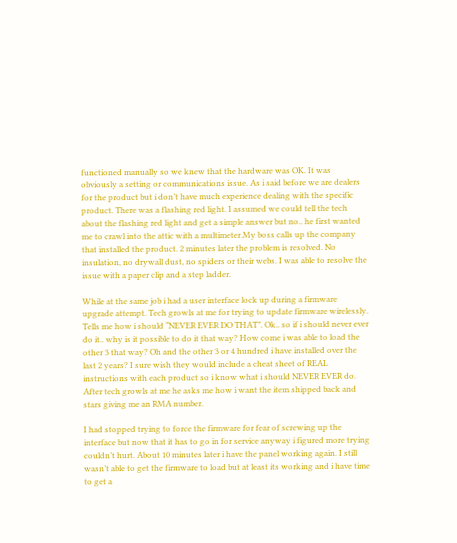functioned manually so we knew that the hardware was OK. It was obviously a setting or communications issue. As i said before we are dealers for the product but i don’t have much experience dealing with the specific product. There was a flashing red light. I assumed we could tell the tech about the flashing red light and get a simple answer but no.. he first wanted me to crawl into the attic with a multimeter.My boss calls up the company that installed the product. 2 minutes later the problem is resolved. No insulation, no drywall dust, no spiders or their webs. I was able to resolve the issue with a paper clip and a step ladder.

While at the same job i had a user interface lock up during a firmware upgrade attempt. Tech growls at me for trying to update firmware wirelessly. Tells me how i should “NEVER EVER DO THAT”. Ok.. so if i should never ever do it.. why is it possible to do it that way? How come i was able to load the other 3 that way? Oh and the other 3 or 4 hundred i have installed over the last 2 years? I sure wish they would include a cheat sheet of REAL instructions with each product so i know what i should NEVER EVER do. After tech growls at me he asks me how i want the item shipped back and stars giving me an RMA number.

I had stopped trying to force the firmware for fear of screwing up the interface but now that it has to go in for service anyway i figured more trying couldn’t hurt. About 10 minutes later i have the panel working again. I still wasn’t able to get the firmware to load but at least its working and i have time to get a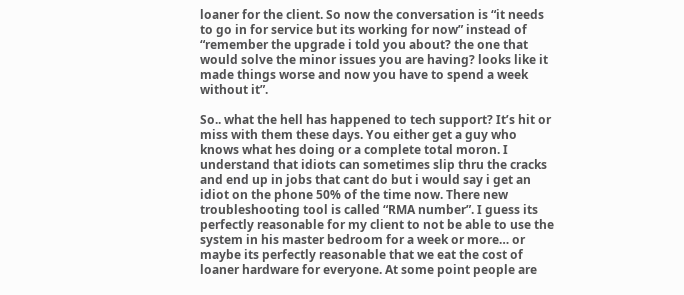loaner for the client. So now the conversation is “it needs to go in for service but its working for now” instead of “remember the upgrade i told you about? the one that would solve the minor issues you are having? looks like it made things worse and now you have to spend a week without it”.

So.. what the hell has happened to tech support? It’s hit or miss with them these days. You either get a guy who knows what hes doing or a complete total moron. I understand that idiots can sometimes slip thru the cracks and end up in jobs that cant do but i would say i get an idiot on the phone 50% of the time now. There new troubleshooting tool is called “RMA number”. I guess its perfectly reasonable for my client to not be able to use the system in his master bedroom for a week or more… or maybe its perfectly reasonable that we eat the cost of loaner hardware for everyone. At some point people are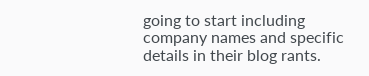going to start including company names and specific details in their blog rants.